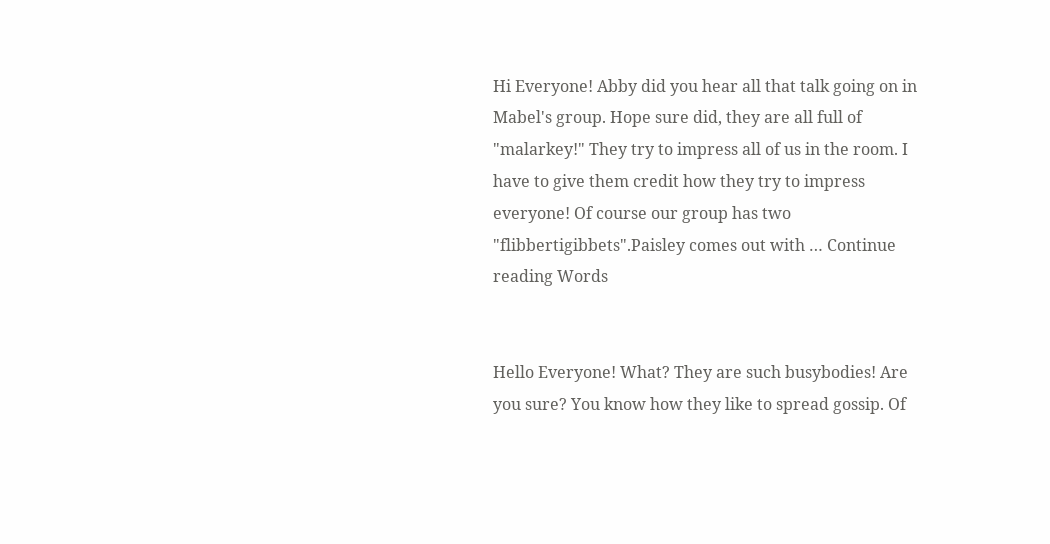Hi Everyone! Abby did you hear all that talk going on in Mabel's group. Hope sure did, they are all full of "malarkey!" They try to impress all of us in the room. I have to give them credit how they try to impress everyone! Of course our group has two "flibbertigibbets".Paisley comes out with … Continue reading Words


Hello Everyone! What? They are such busybodies! Are you sure? You know how they like to spread gossip. Of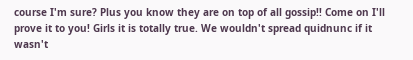course I'm sure? Plus you know they are on top of all gossip!! Come on I'll prove it to you! Girls it is totally true. We wouldn't spread quidnunc if it wasn't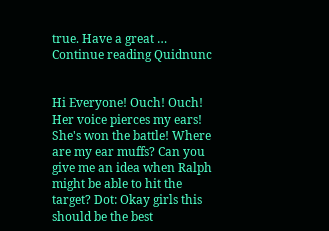true. Have a great … Continue reading Quidnunc


Hi Everyone! Ouch! Ouch! Her voice pierces my ears! She's won the battle! Where are my ear muffs? Can you give me an idea when Ralph might be able to hit the target? Dot: Okay girls this should be the best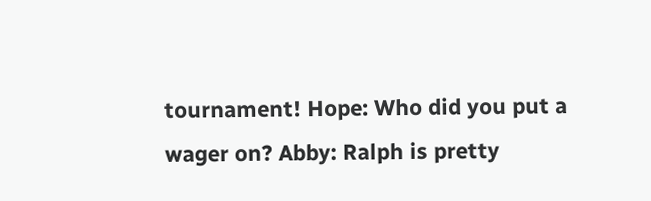tournament! Hope: Who did you put a wager on? Abby: Ralph is pretty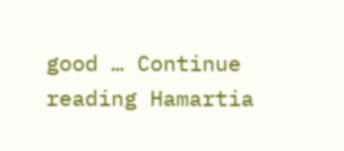good … Continue reading Hamartia